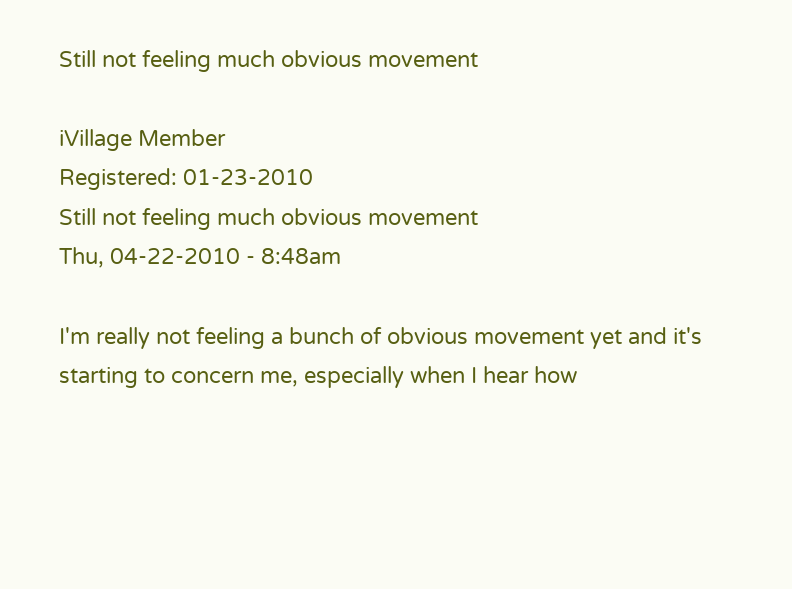Still not feeling much obvious movement

iVillage Member
Registered: 01-23-2010
Still not feeling much obvious movement
Thu, 04-22-2010 - 8:48am

I'm really not feeling a bunch of obvious movement yet and it's starting to concern me, especially when I hear how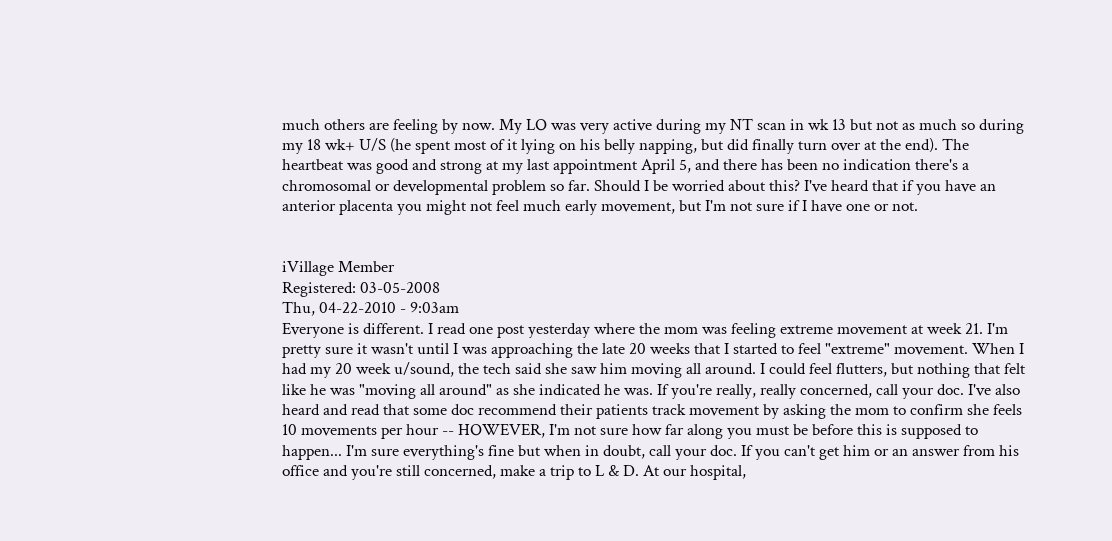much others are feeling by now. My LO was very active during my NT scan in wk 13 but not as much so during my 18 wk+ U/S (he spent most of it lying on his belly napping, but did finally turn over at the end). The heartbeat was good and strong at my last appointment April 5, and there has been no indication there's a chromosomal or developmental problem so far. Should I be worried about this? I've heard that if you have an anterior placenta you might not feel much early movement, but I'm not sure if I have one or not.


iVillage Member
Registered: 03-05-2008
Thu, 04-22-2010 - 9:03am
Everyone is different. I read one post yesterday where the mom was feeling extreme movement at week 21. I'm pretty sure it wasn't until I was approaching the late 20 weeks that I started to feel "extreme" movement. When I had my 20 week u/sound, the tech said she saw him moving all around. I could feel flutters, but nothing that felt like he was "moving all around" as she indicated he was. If you're really, really concerned, call your doc. I've also heard and read that some doc recommend their patients track movement by asking the mom to confirm she feels 10 movements per hour -- HOWEVER, I'm not sure how far along you must be before this is supposed to happen... I'm sure everything's fine but when in doubt, call your doc. If you can't get him or an answer from his office and you're still concerned, make a trip to L & D. At our hospital,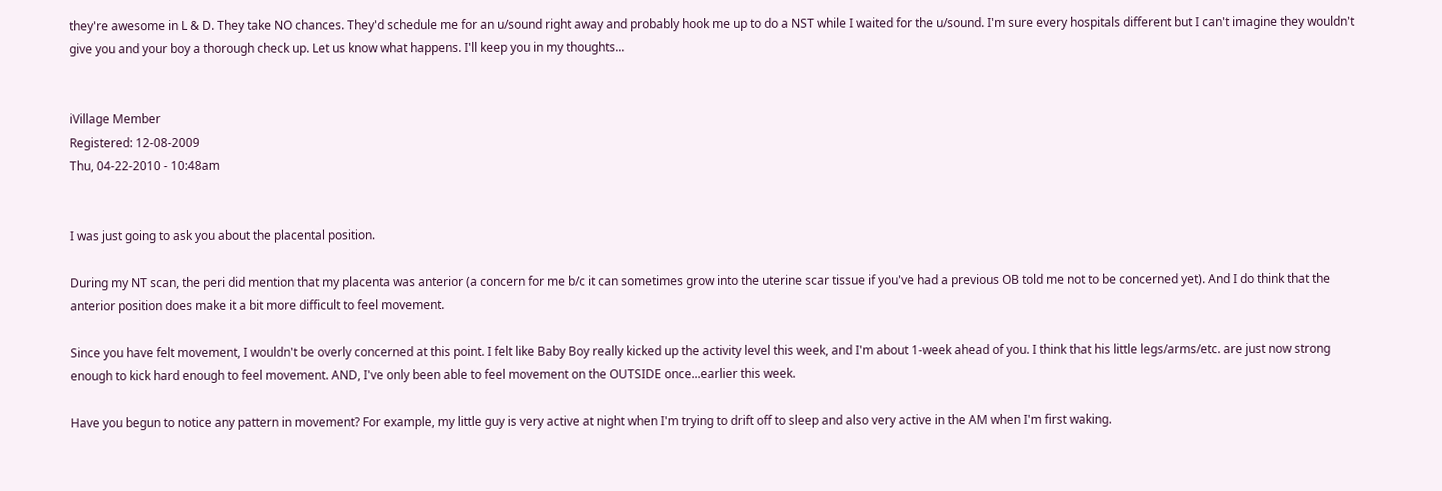they're awesome in L & D. They take NO chances. They'd schedule me for an u/sound right away and probably hook me up to do a NST while I waited for the u/sound. I'm sure every hospitals different but I can't imagine they wouldn't give you and your boy a thorough check up. Let us know what happens. I'll keep you in my thoughts...


iVillage Member
Registered: 12-08-2009
Thu, 04-22-2010 - 10:48am


I was just going to ask you about the placental position.

During my NT scan, the peri did mention that my placenta was anterior (a concern for me b/c it can sometimes grow into the uterine scar tissue if you've had a previous OB told me not to be concerned yet). And I do think that the anterior position does make it a bit more difficult to feel movement.

Since you have felt movement, I wouldn't be overly concerned at this point. I felt like Baby Boy really kicked up the activity level this week, and I'm about 1-week ahead of you. I think that his little legs/arms/etc. are just now strong enough to kick hard enough to feel movement. AND, I've only been able to feel movement on the OUTSIDE once...earlier this week.

Have you begun to notice any pattern in movement? For example, my little guy is very active at night when I'm trying to drift off to sleep and also very active in the AM when I'm first waking.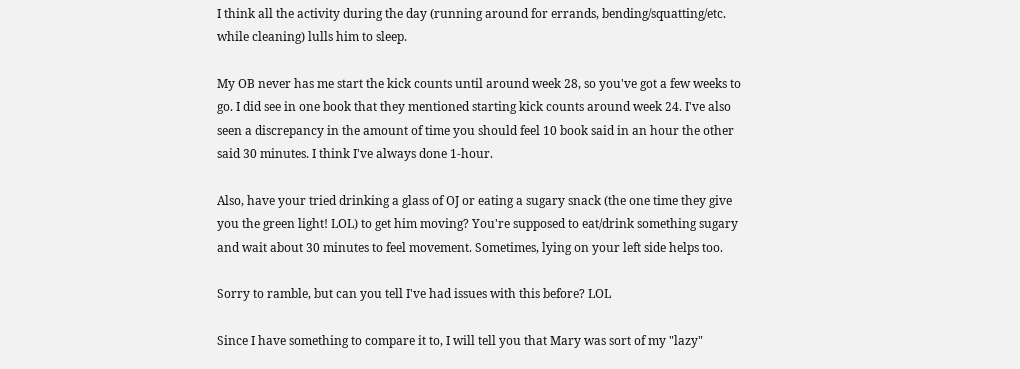I think all the activity during the day (running around for errands, bending/squatting/etc. while cleaning) lulls him to sleep.

My OB never has me start the kick counts until around week 28, so you've got a few weeks to go. I did see in one book that they mentioned starting kick counts around week 24. I've also seen a discrepancy in the amount of time you should feel 10 book said in an hour the other said 30 minutes. I think I've always done 1-hour.

Also, have your tried drinking a glass of OJ or eating a sugary snack (the one time they give you the green light! LOL) to get him moving? You're supposed to eat/drink something sugary and wait about 30 minutes to feel movement. Sometimes, lying on your left side helps too.

Sorry to ramble, but can you tell I've had issues with this before? LOL

Since I have something to compare it to, I will tell you that Mary was sort of my "lazy"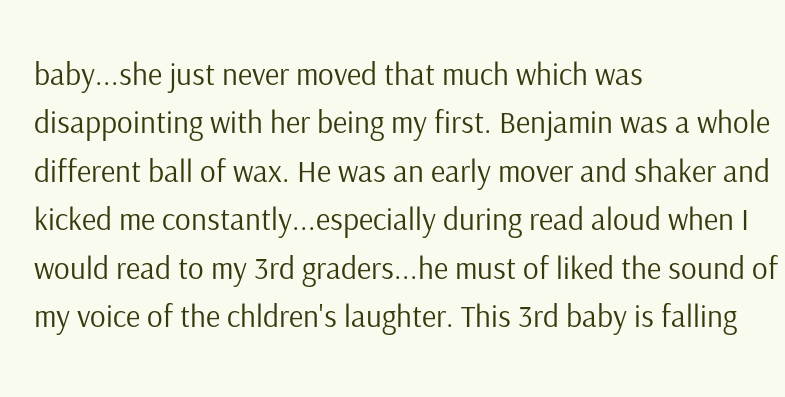baby...she just never moved that much which was disappointing with her being my first. Benjamin was a whole different ball of wax. He was an early mover and shaker and kicked me constantly...especially during read aloud when I would read to my 3rd graders...he must of liked the sound of my voice of the chldren's laughter. This 3rd baby is falling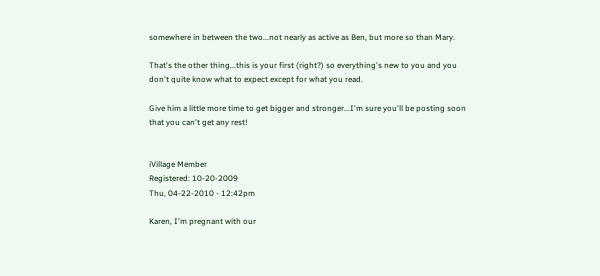somewhere in between the two...not nearly as active as Ben, but more so than Mary.

That's the other thing...this is your first (right?) so everything's new to you and you don't quite know what to expect except for what you read.

Give him a little more time to get bigger and stronger...I'm sure you'll be posting soon that you can't get any rest!


iVillage Member
Registered: 10-20-2009
Thu, 04-22-2010 - 12:42pm

Karen, I'm pregnant with our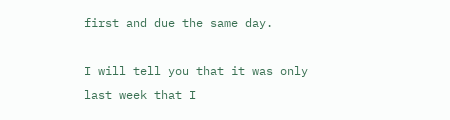first and due the same day.

I will tell you that it was only last week that I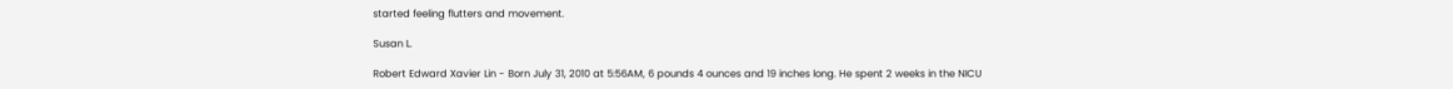started feeling flutters and movement.

Susan L.

Robert Edward Xavier Lin - Born July 31, 2010 at 5:56AM, 6 pounds 4 ounces and 19 inches long. He spent 2 weeks in the NICU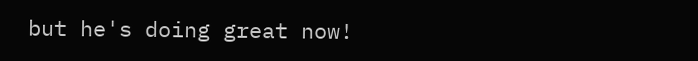but he's doing great now!